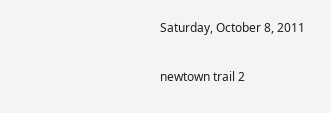Saturday, October 8, 2011

newtown trail 2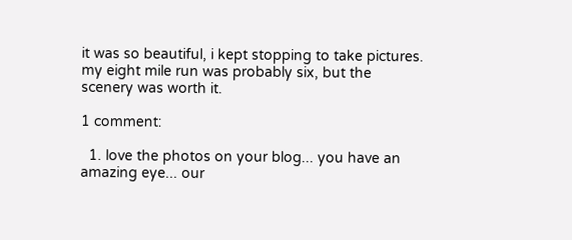it was so beautiful, i kept stopping to take pictures.  my eight mile run was probably six, but the scenery was worth it.

1 comment:

  1. love the photos on your blog... you have an amazing eye... our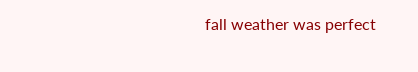fall weather was perfect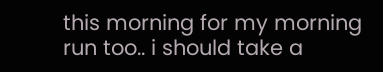this morning for my morning run too.. i should take a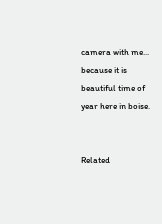camera with me... because it is beautiful time of year here in boise.


Related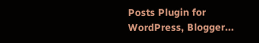Posts Plugin for WordPress, Blogger...